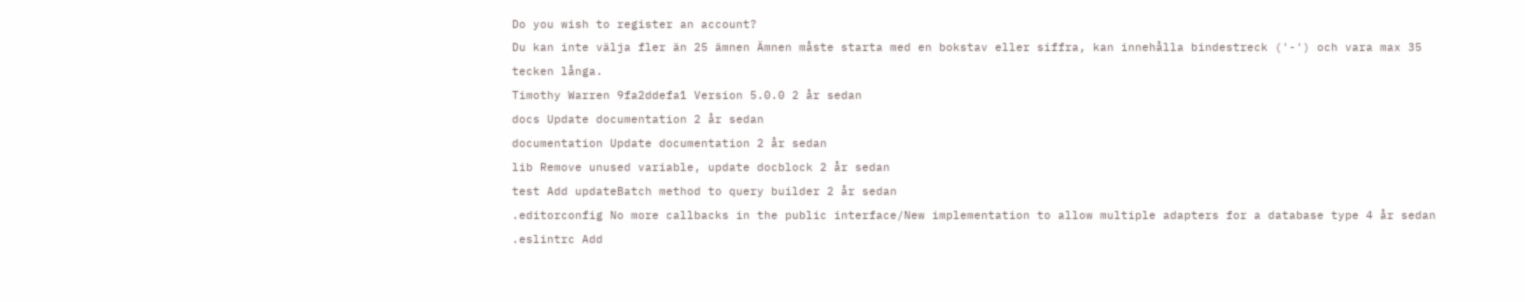Do you wish to register an account?
Du kan inte välja fler än 25 ämnen Ämnen måste starta med en bokstav eller siffra, kan innehålla bindestreck ('-') och vara max 35 tecken långa.
Timothy Warren 9fa2ddefa1 Version 5.0.0 2 år sedan
docs Update documentation 2 år sedan
documentation Update documentation 2 år sedan
lib Remove unused variable, update docblock 2 år sedan
test Add updateBatch method to query builder 2 år sedan
.editorconfig No more callbacks in the public interface/New implementation to allow multiple adapters for a database type 4 år sedan
.eslintrc Add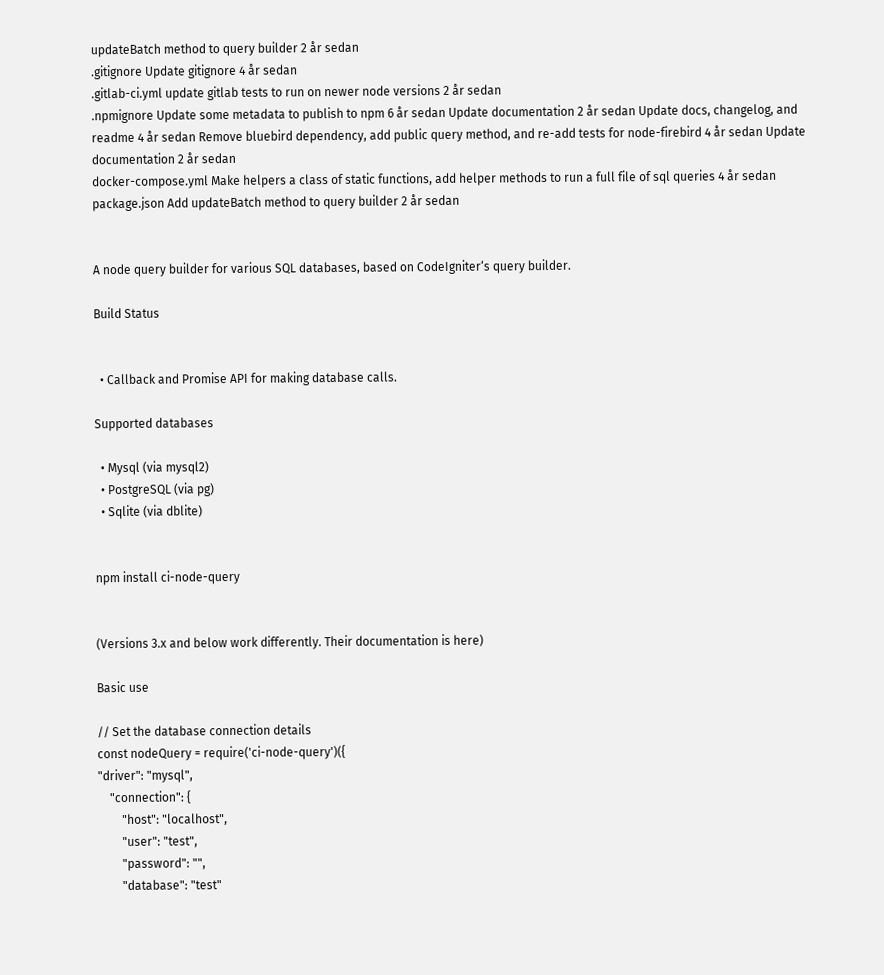updateBatch method to query builder 2 år sedan
.gitignore Update gitignore 4 år sedan
.gitlab-ci.yml update gitlab tests to run on newer node versions 2 år sedan
.npmignore Update some metadata to publish to npm 6 år sedan Update documentation 2 år sedan Update docs, changelog, and readme 4 år sedan Remove bluebird dependency, add public query method, and re-add tests for node-firebird 4 år sedan Update documentation 2 år sedan
docker-compose.yml Make helpers a class of static functions, add helper methods to run a full file of sql queries 4 år sedan
package.json Add updateBatch method to query builder 2 år sedan


A node query builder for various SQL databases, based on CodeIgniter‘s query builder.

Build Status


  • Callback and Promise API for making database calls.

Supported databases

  • Mysql (via mysql2)
  • PostgreSQL (via pg)
  • Sqlite (via dblite)


npm install ci-node-query


(Versions 3.x and below work differently. Their documentation is here)

Basic use

// Set the database connection details
const nodeQuery = require('ci-node-query')({
"driver": "mysql",
    "connection": {
        "host": "localhost",
        "user": "test",
        "password": "",
        "database": "test"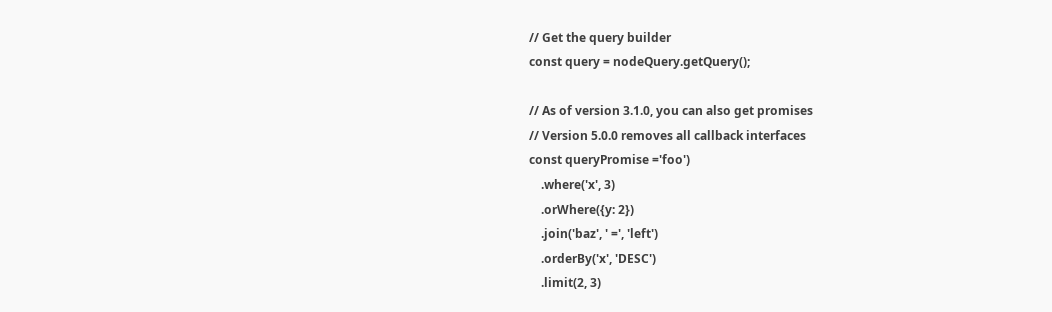// Get the query builder
const query = nodeQuery.getQuery();

// As of version 3.1.0, you can also get promises
// Version 5.0.0 removes all callback interfaces
const queryPromise ='foo')
    .where('x', 3)
    .orWhere({y: 2})
    .join('baz', ' =', 'left')
    .orderBy('x', 'DESC')
    .limit(2, 3)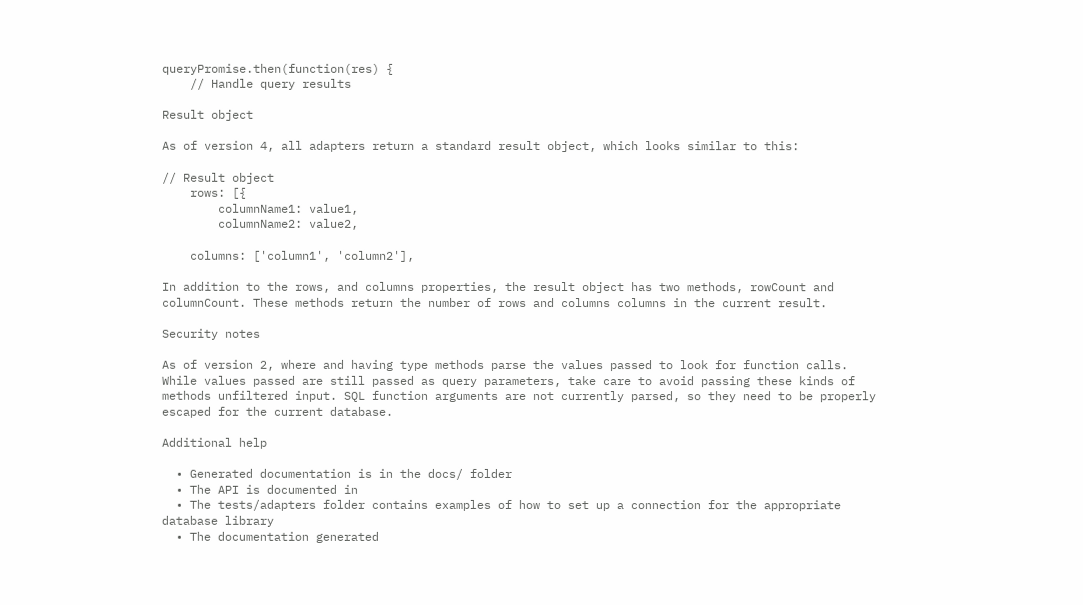queryPromise.then(function(res) {
    // Handle query results

Result object

As of version 4, all adapters return a standard result object, which looks similar to this:

// Result object
    rows: [{
        columnName1: value1,
        columnName2: value2,

    columns: ['column1', 'column2'],

In addition to the rows, and columns properties, the result object has two methods, rowCount and columnCount. These methods return the number of rows and columns columns in the current result.

Security notes

As of version 2, where and having type methods parse the values passed to look for function calls. While values passed are still passed as query parameters, take care to avoid passing these kinds of methods unfiltered input. SQL function arguments are not currently parsed, so they need to be properly escaped for the current database.

Additional help

  • Generated documentation is in the docs/ folder
  • The API is documented in
  • The tests/adapters folder contains examples of how to set up a connection for the appropriate database library
  • The documentation generated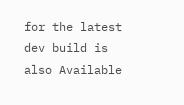for the latest dev build is also Available